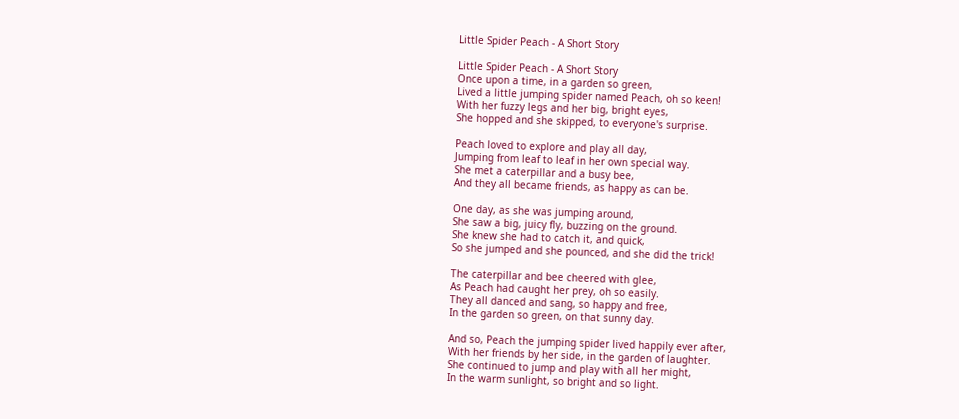Little Spider Peach - A Short Story

Little Spider Peach - A Short Story
Once upon a time, in a garden so green,
Lived a little jumping spider named Peach, oh so keen!
With her fuzzy legs and her big, bright eyes,
She hopped and she skipped, to everyone's surprise.

Peach loved to explore and play all day,
Jumping from leaf to leaf in her own special way.
She met a caterpillar and a busy bee,
And they all became friends, as happy as can be.

One day, as she was jumping around,
She saw a big, juicy fly, buzzing on the ground.
She knew she had to catch it, and quick,
So she jumped and she pounced, and she did the trick!

The caterpillar and bee cheered with glee,
As Peach had caught her prey, oh so easily.
They all danced and sang, so happy and free,
In the garden so green, on that sunny day.

And so, Peach the jumping spider lived happily ever after,
With her friends by her side, in the garden of laughter.
She continued to jump and play with all her might,
In the warm sunlight, so bright and so light.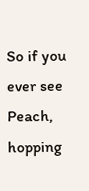So if you ever see Peach, hopping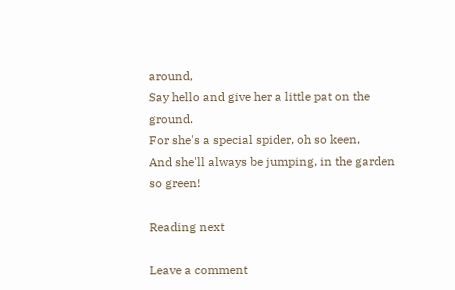around,
Say hello and give her a little pat on the ground.
For she's a special spider, oh so keen,
And she'll always be jumping, in the garden so green!

Reading next

Leave a comment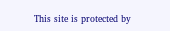This site is protected by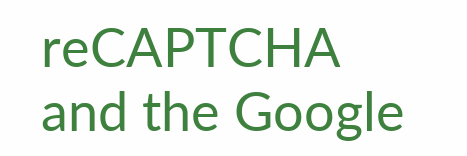reCAPTCHA and the Google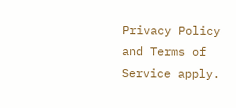Privacy Policy and Terms of Service apply.